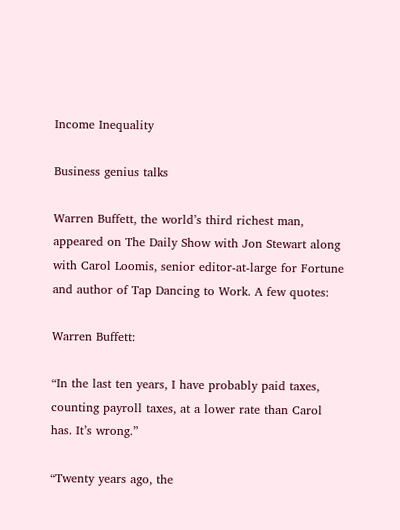Income Inequality

Business genius talks

Warren Buffett, the world’s third richest man, appeared on The Daily Show with Jon Stewart along with Carol Loomis, senior editor-at-large for Fortune and author of Tap Dancing to Work. A few quotes:

Warren Buffett:

“In the last ten years, I have probably paid taxes, counting payroll taxes, at a lower rate than Carol has. It’s wrong.”

“Twenty years ago, the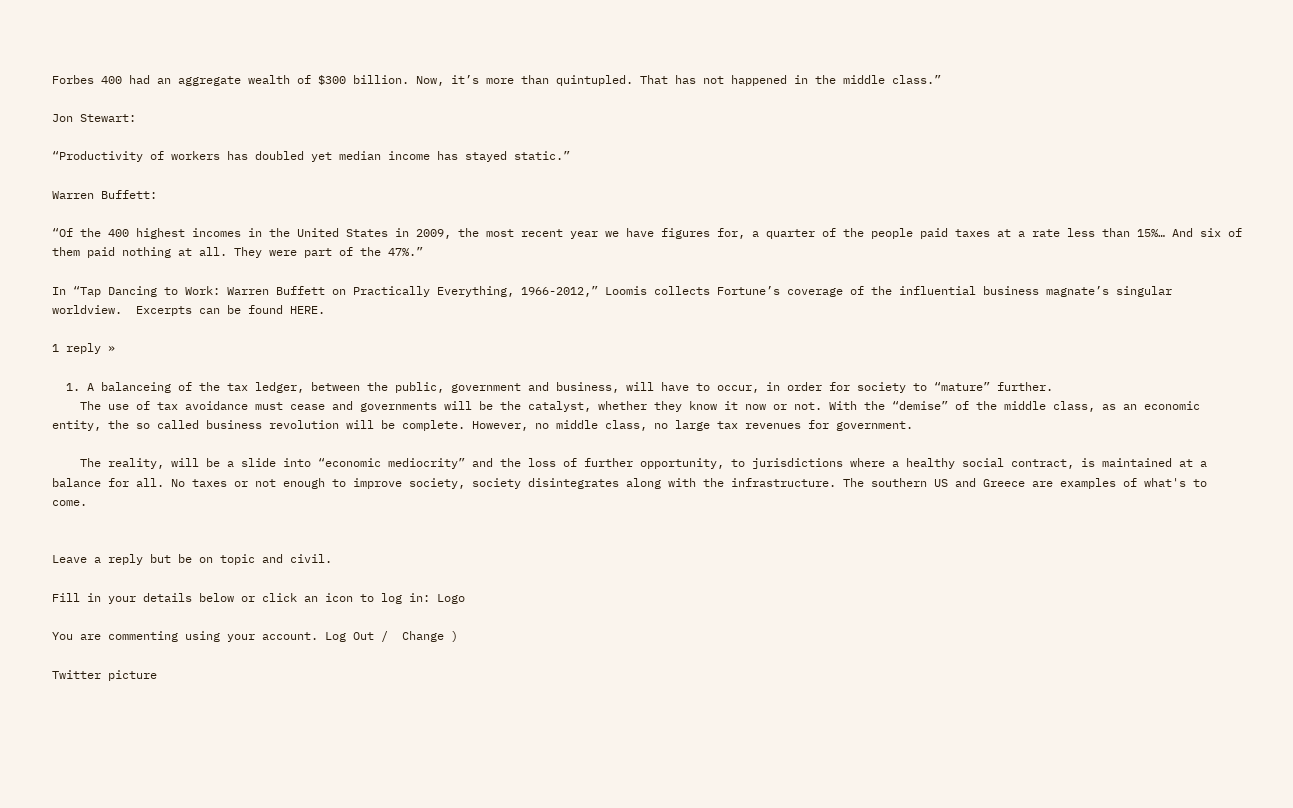Forbes 400 had an aggregate wealth of $300 billion. Now, it’s more than quintupled. That has not happened in the middle class.”

Jon Stewart:

“Productivity of workers has doubled yet median income has stayed static.”

Warren Buffett:

“Of the 400 highest incomes in the United States in 2009, the most recent year we have figures for, a quarter of the people paid taxes at a rate less than 15%… And six of them paid nothing at all. They were part of the 47%.”

In “Tap Dancing to Work: Warren Buffett on Practically Everything, 1966-2012,” Loomis collects Fortune’s coverage of the influential business magnate’s singular worldview.  Excerpts can be found HERE.

1 reply »

  1. A balanceing of the tax ledger, between the public, government and business, will have to occur, in order for society to “mature” further.
    The use of tax avoidance must cease and governments will be the catalyst, whether they know it now or not. With the “demise” of the middle class, as an economic entity, the so called business revolution will be complete. However, no middle class, no large tax revenues for government.

    The reality, will be a slide into “economic mediocrity” and the loss of further opportunity, to jurisdictions where a healthy social contract, is maintained at a balance for all. No taxes or not enough to improve society, society disintegrates along with the infrastructure. The southern US and Greece are examples of what's to come.


Leave a reply but be on topic and civil.

Fill in your details below or click an icon to log in: Logo

You are commenting using your account. Log Out /  Change )

Twitter picture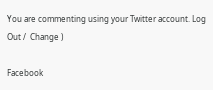You are commenting using your Twitter account. Log Out /  Change )

Facebook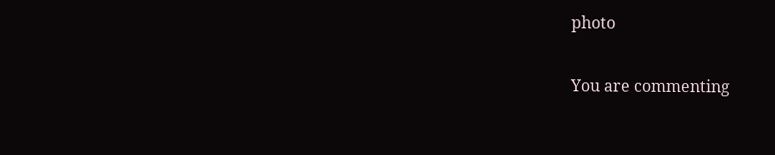photo

You are commenting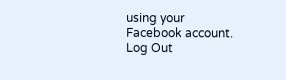using your Facebook account. Log Out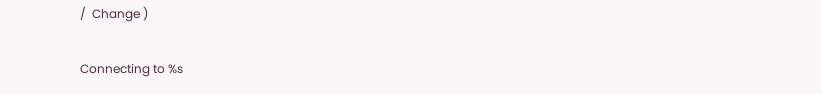/  Change )

Connecting to %s